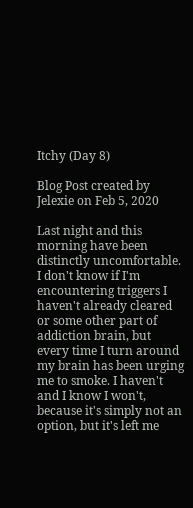Itchy (Day 8)

Blog Post created by Jelexie on Feb 5, 2020

Last night and this morning have been distinctly uncomfortable. I don't know if I'm encountering triggers I haven't already cleared or some other part of addiction brain, but every time I turn around my brain has been urging me to smoke. I haven't and I know I won't, because it's simply not an option, but it's left me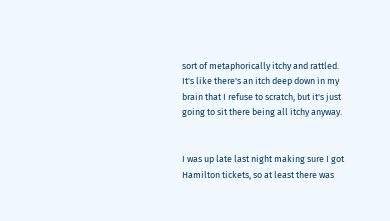sort of metaphorically itchy and rattled. It's like there's an itch deep down in my brain that I refuse to scratch, but it's just going to sit there being all itchy anyway.


I was up late last night making sure I got Hamilton tickets, so at least there was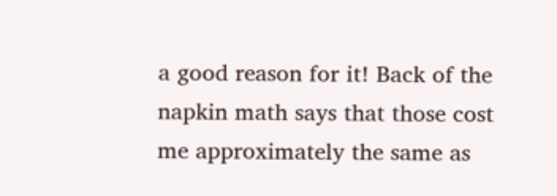a good reason for it! Back of the napkin math says that those cost me approximately the same as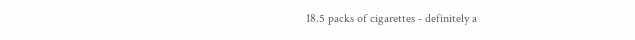18.5 packs of cigarettes - definitely a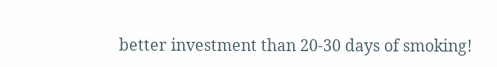better investment than 20-30 days of smoking!